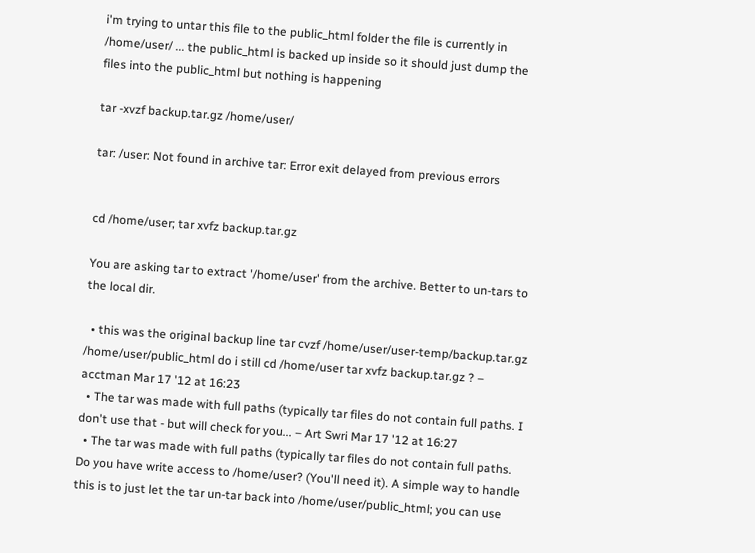i'm trying to untar this file to the public_html folder the file is currently in /home/user/ ... the public_html is backed up inside so it should just dump the files into the public_html but nothing is happening

tar -xvzf backup.tar.gz /home/user/

tar: /user: Not found in archive tar: Error exit delayed from previous errors


cd /home/user; tar xvfz backup.tar.gz

You are asking tar to extract '/home/user' from the archive. Better to un-tars to the local dir.

  • this was the original backup line tar cvzf /home/user/user-temp/backup.tar.gz /home/user/public_html do i still cd /home/user tar xvfz backup.tar.gz ? – acctman Mar 17 '12 at 16:23
  • The tar was made with full paths (typically tar files do not contain full paths. I don't use that - but will check for you... – Art Swri Mar 17 '12 at 16:27
  • The tar was made with full paths (typically tar files do not contain full paths. Do you have write access to /home/user? (You'll need it). A simple way to handle this is to just let the tar un-tar back into /home/user/public_html; you can use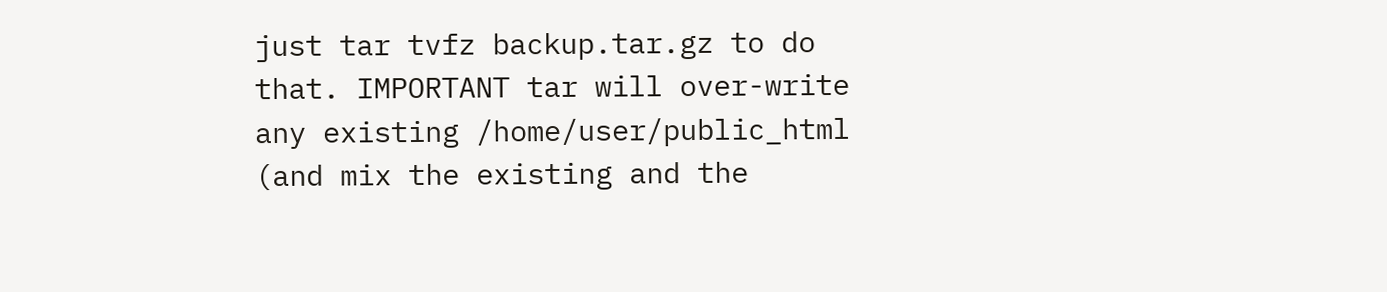just tar tvfz backup.tar.gz to do that. IMPORTANT tar will over-write any existing /home/user/public_html (and mix the existing and the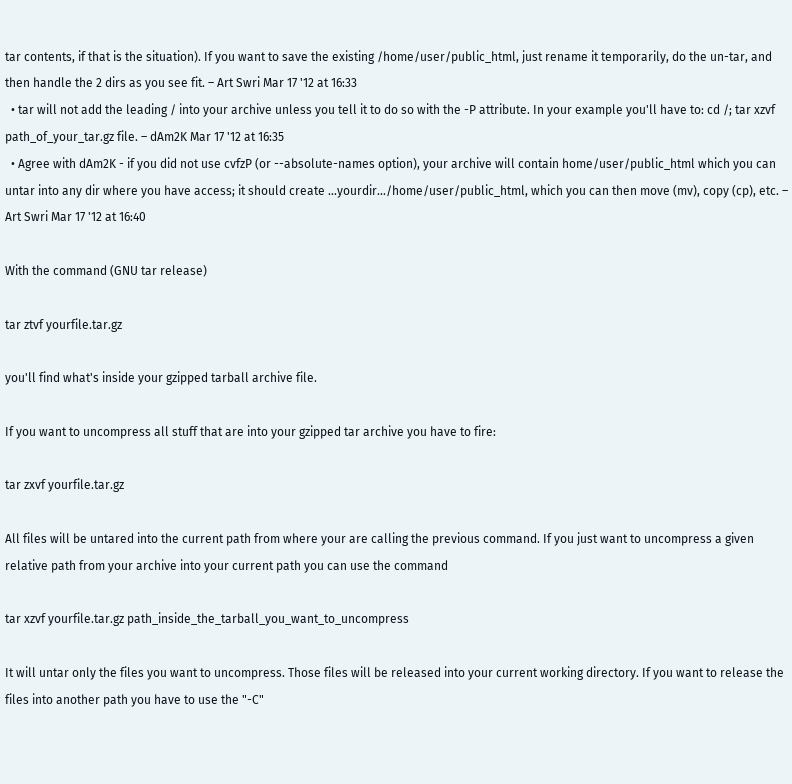tar contents, if that is the situation). If you want to save the existing /home/user/public_html, just rename it temporarily, do the un-tar, and then handle the 2 dirs as you see fit. – Art Swri Mar 17 '12 at 16:33
  • tar will not add the leading / into your archive unless you tell it to do so with the -P attribute. In your example you'll have to: cd /; tar xzvf path_of_your_tar.gz file. – dAm2K Mar 17 '12 at 16:35
  • Agree with dAm2K - if you did not use cvfzP (or --absolute-names option), your archive will contain home/user/public_html which you can untar into any dir where you have access; it should create ...yourdir.../home/user/public_html, which you can then move (mv), copy (cp), etc. – Art Swri Mar 17 '12 at 16:40

With the command (GNU tar release)

tar ztvf yourfile.tar.gz

you'll find what's inside your gzipped tarball archive file.

If you want to uncompress all stuff that are into your gzipped tar archive you have to fire:

tar zxvf yourfile.tar.gz

All files will be untared into the current path from where your are calling the previous command. If you just want to uncompress a given relative path from your archive into your current path you can use the command

tar xzvf yourfile.tar.gz path_inside_the_tarball_you_want_to_uncompress

It will untar only the files you want to uncompress. Those files will be released into your current working directory. If you want to release the files into another path you have to use the "-C"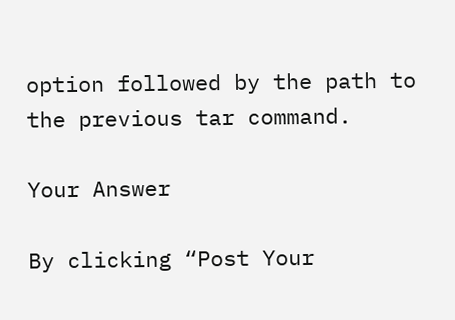option followed by the path to the previous tar command.

Your Answer

By clicking “Post Your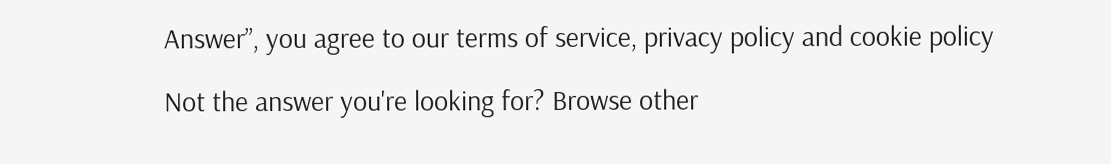Answer”, you agree to our terms of service, privacy policy and cookie policy

Not the answer you're looking for? Browse other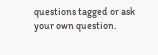questions tagged or ask your own question.